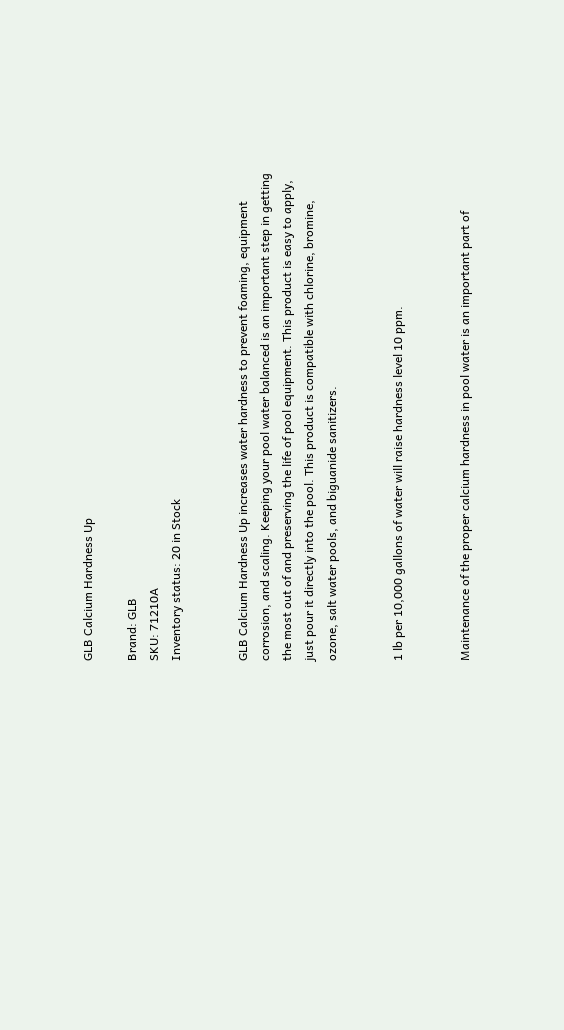GLB Calcium Hardness Up

Brand: GLB
SKU: 71210A
Inventory status: 20 in Stock


GLB Calcium Hardness Up increases water hardness to prevent foaming, equipment corrosion, and scaling. Keeping your pool water balanced is an important step in getting the most out of and preserving the life of pool equipment. This product is easy to apply, just pour it directly into the pool. This product is compatible with chlorine, bromine, ozone, salt water pools, and biguanide sanitizers.


1 lb per 10,000 gallons of water will raise hardness level 10 ppm.


Maintenance of the proper calcium hardness in pool water is an important part of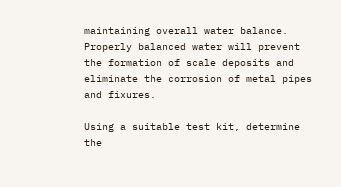maintaining overall water balance. Properly balanced water will prevent the formation of scale deposits and eliminate the corrosion of metal pipes and fixures.

Using a suitable test kit, determine the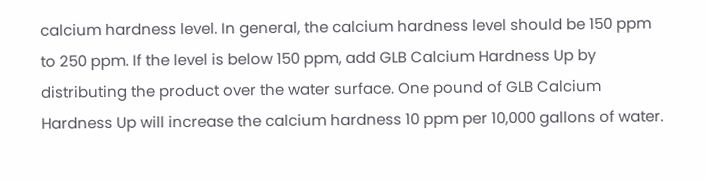calcium hardness level. In general, the calcium hardness level should be 150 ppm to 250 ppm. If the level is below 150 ppm, add GLB Calcium Hardness Up by distributing the product over the water surface. One pound of GLB Calcium Hardness Up will increase the calcium hardness 10 ppm per 10,000 gallons of water.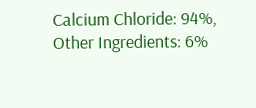Calcium Chloride: 94%, Other Ingredients: 6%